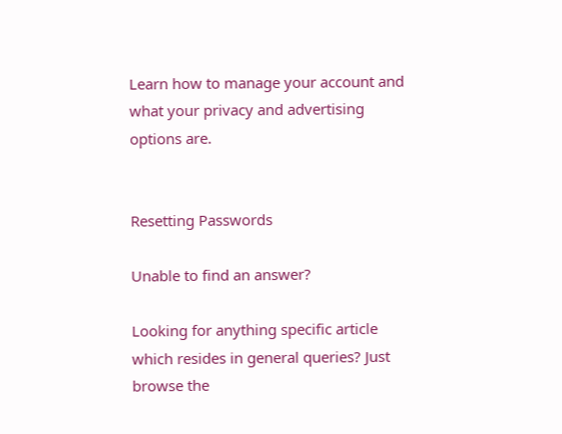Learn how to manage your account and what your privacy and advertising options are.


Resetting Passwords

Unable to find an answer?

Looking for anything specific article which resides in general queries? Just browse the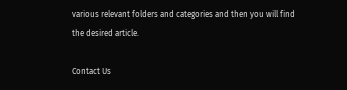various relevant folders and categories and then you will find the desired article.

Contact Us